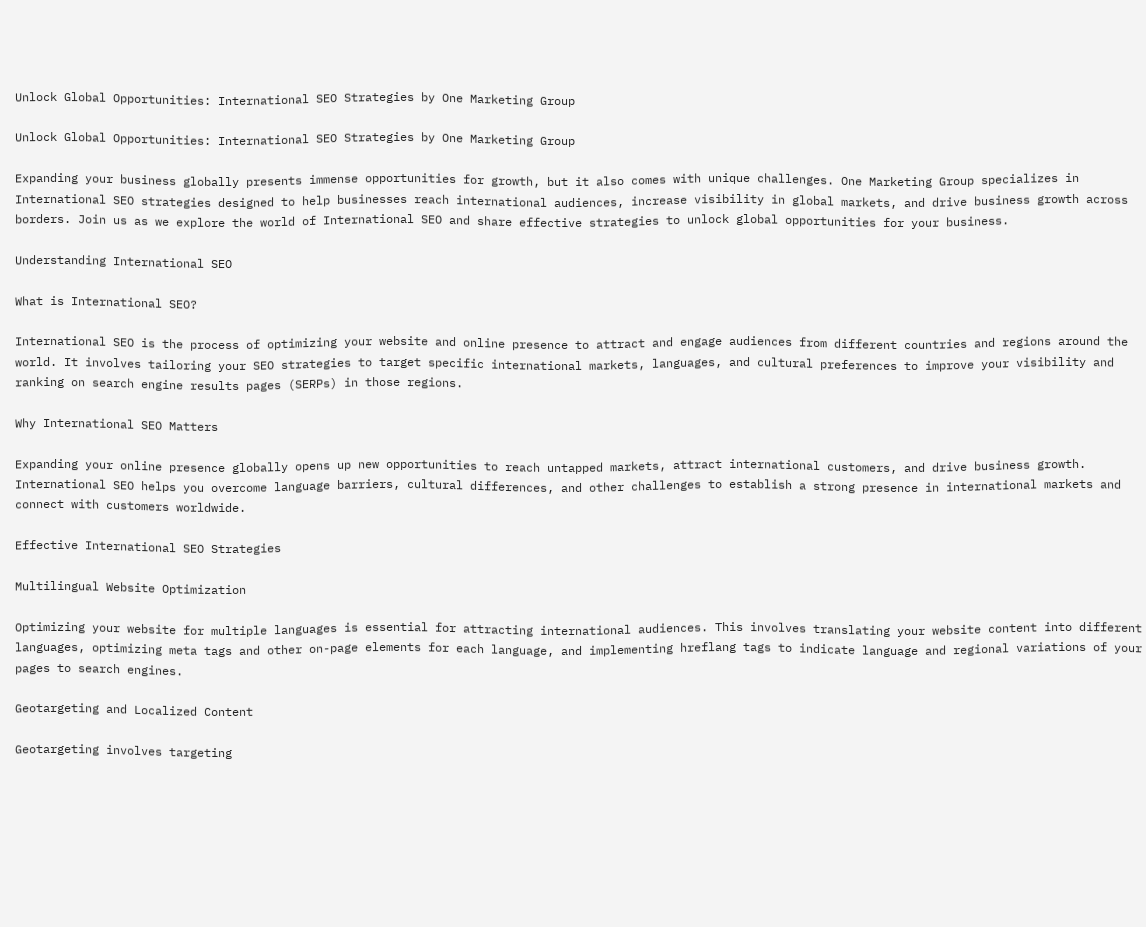Unlock Global Opportunities: International SEO Strategies by One Marketing Group

Unlock Global Opportunities: International SEO Strategies by One Marketing Group

Expanding your business globally presents immense opportunities for growth, but it also comes with unique challenges. One Marketing Group specializes in International SEO strategies designed to help businesses reach international audiences, increase visibility in global markets, and drive business growth across borders. Join us as we explore the world of International SEO and share effective strategies to unlock global opportunities for your business.

Understanding International SEO

What is International SEO?

International SEO is the process of optimizing your website and online presence to attract and engage audiences from different countries and regions around the world. It involves tailoring your SEO strategies to target specific international markets, languages, and cultural preferences to improve your visibility and ranking on search engine results pages (SERPs) in those regions.

Why International SEO Matters

Expanding your online presence globally opens up new opportunities to reach untapped markets, attract international customers, and drive business growth. International SEO helps you overcome language barriers, cultural differences, and other challenges to establish a strong presence in international markets and connect with customers worldwide.

Effective International SEO Strategies

Multilingual Website Optimization

Optimizing your website for multiple languages is essential for attracting international audiences. This involves translating your website content into different languages, optimizing meta tags and other on-page elements for each language, and implementing hreflang tags to indicate language and regional variations of your pages to search engines.

Geotargeting and Localized Content

Geotargeting involves targeting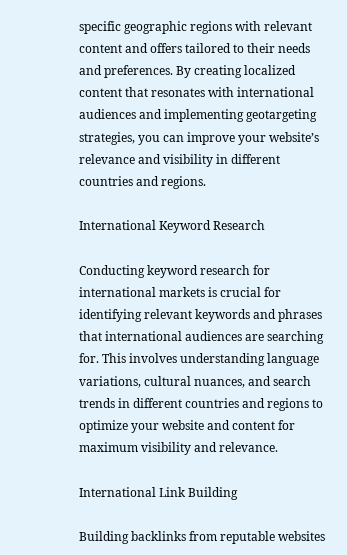specific geographic regions with relevant content and offers tailored to their needs and preferences. By creating localized content that resonates with international audiences and implementing geotargeting strategies, you can improve your website’s relevance and visibility in different countries and regions.

International Keyword Research

Conducting keyword research for international markets is crucial for identifying relevant keywords and phrases that international audiences are searching for. This involves understanding language variations, cultural nuances, and search trends in different countries and regions to optimize your website and content for maximum visibility and relevance.

International Link Building

Building backlinks from reputable websites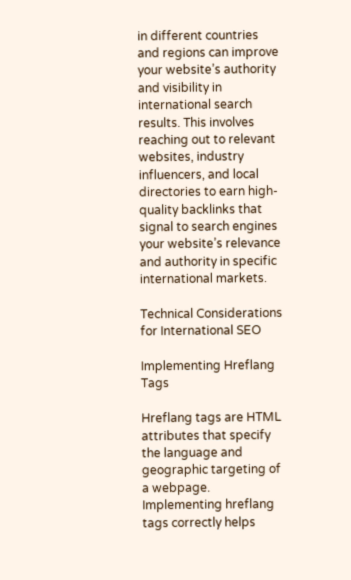in different countries and regions can improve your website’s authority and visibility in international search results. This involves reaching out to relevant websites, industry influencers, and local directories to earn high-quality backlinks that signal to search engines your website’s relevance and authority in specific international markets.

Technical Considerations for International SEO

Implementing Hreflang Tags

Hreflang tags are HTML attributes that specify the language and geographic targeting of a webpage. Implementing hreflang tags correctly helps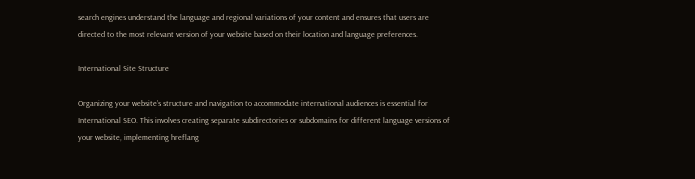search engines understand the language and regional variations of your content and ensures that users are directed to the most relevant version of your website based on their location and language preferences.

International Site Structure

Organizing your website’s structure and navigation to accommodate international audiences is essential for International SEO. This involves creating separate subdirectories or subdomains for different language versions of your website, implementing hreflang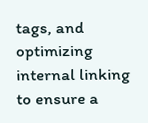tags, and optimizing internal linking to ensure a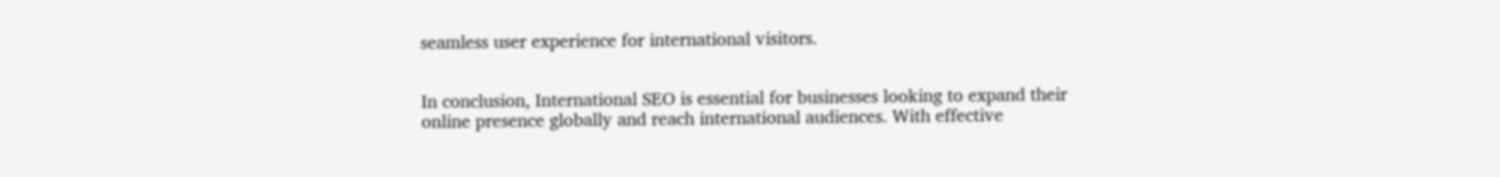seamless user experience for international visitors.


In conclusion, International SEO is essential for businesses looking to expand their online presence globally and reach international audiences. With effective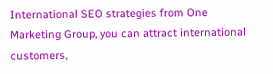International SEO strategies from One Marketing Group, you can attract international customers,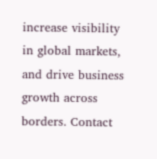increase visibility in global markets, and drive business growth across borders. Contact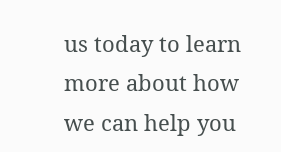us today to learn more about how we can help you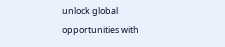unlock global opportunities with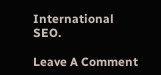International SEO.

Leave A Comment